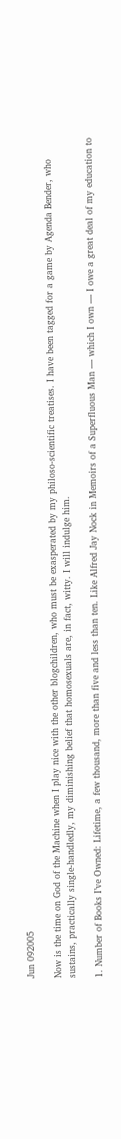Jun 092005

Now is the time on God of the Machine when I play nice with the other blogchildren, who must be exasperated by my philoso-scientific treatises. I have been tagged for a game by Agenda Bender, who sustains, practically single-handledly, my diminishing belief that homosexuals are, in fact, witty. I will indulge him.

1. Number of Books I’ve Owned: Lifetime, a few thousand, more than five and less than ten. Like Alfred Jay Nock in Memoirs of a Superfluous Man — which I own — I owe a great deal of my education to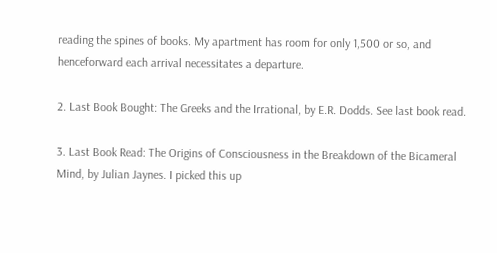reading the spines of books. My apartment has room for only 1,500 or so, and henceforward each arrival necessitates a departure.

2. Last Book Bought: The Greeks and the Irrational, by E.R. Dodds. See last book read.

3. Last Book Read: The Origins of Consciousness in the Breakdown of the Bicameral Mind, by Julian Jaynes. I picked this up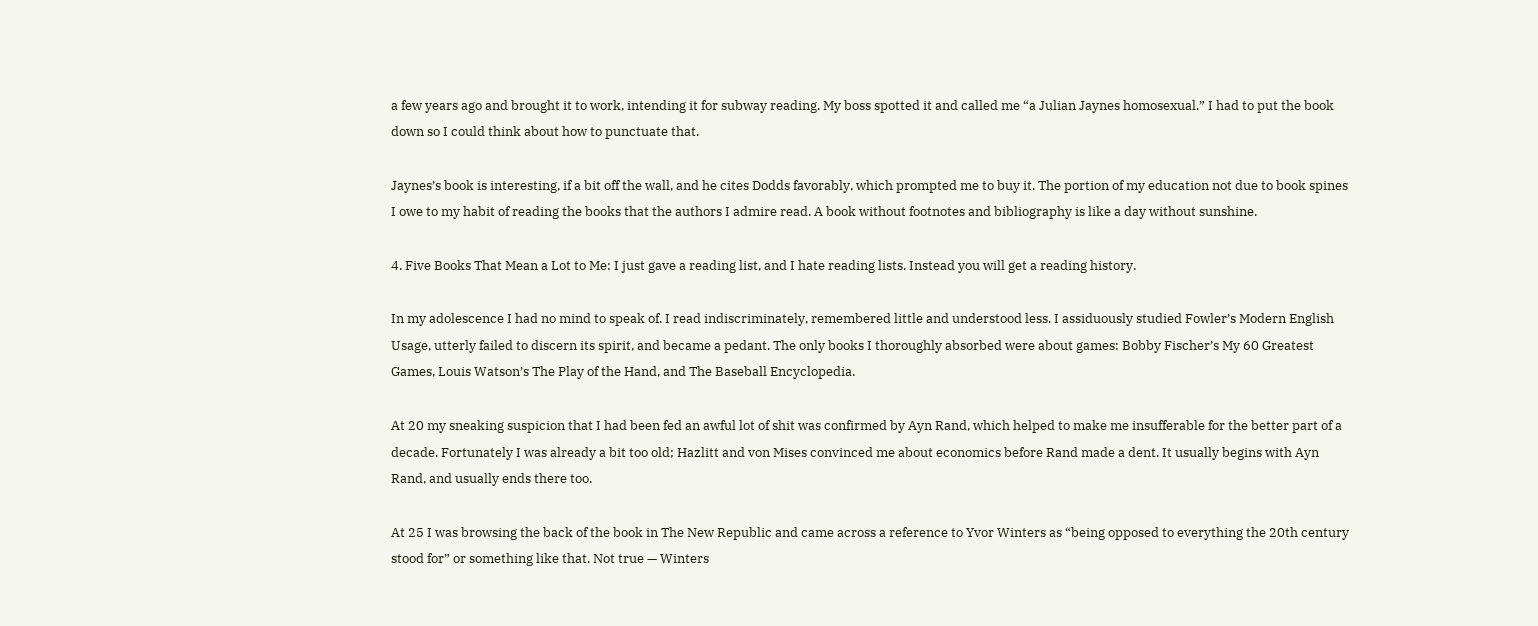a few years ago and brought it to work, intending it for subway reading. My boss spotted it and called me “a Julian Jaynes homosexual.” I had to put the book down so I could think about how to punctuate that.

Jaynes’s book is interesting, if a bit off the wall, and he cites Dodds favorably, which prompted me to buy it. The portion of my education not due to book spines I owe to my habit of reading the books that the authors I admire read. A book without footnotes and bibliography is like a day without sunshine.

4. Five Books That Mean a Lot to Me: I just gave a reading list, and I hate reading lists. Instead you will get a reading history.

In my adolescence I had no mind to speak of. I read indiscriminately, remembered little and understood less. I assiduously studied Fowler’s Modern English Usage, utterly failed to discern its spirit, and became a pedant. The only books I thoroughly absorbed were about games: Bobby Fischer’s My 60 Greatest Games, Louis Watson’s The Play of the Hand, and The Baseball Encyclopedia.

At 20 my sneaking suspicion that I had been fed an awful lot of shit was confirmed by Ayn Rand, which helped to make me insufferable for the better part of a decade. Fortunately I was already a bit too old; Hazlitt and von Mises convinced me about economics before Rand made a dent. It usually begins with Ayn Rand, and usually ends there too.

At 25 I was browsing the back of the book in The New Republic and came across a reference to Yvor Winters as “being opposed to everything the 20th century stood for” or something like that. Not true — Winters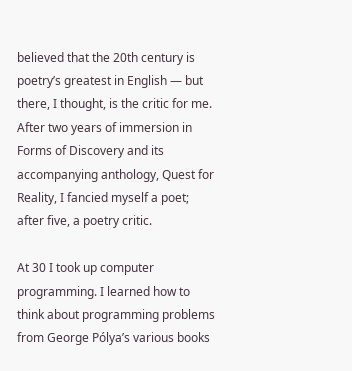believed that the 20th century is poetry’s greatest in English — but there, I thought, is the critic for me. After two years of immersion in Forms of Discovery and its accompanying anthology, Quest for Reality, I fancied myself a poet; after five, a poetry critic.

At 30 I took up computer programming. I learned how to think about programming problems from George Pólya’s various books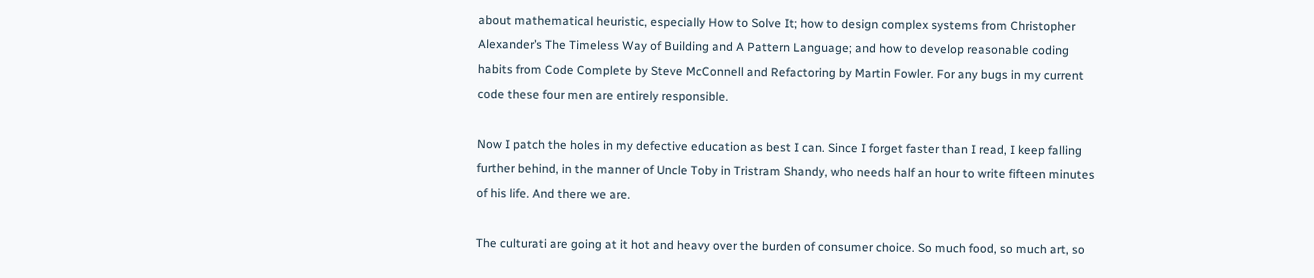about mathematical heuristic, especially How to Solve It; how to design complex systems from Christopher Alexander’s The Timeless Way of Building and A Pattern Language; and how to develop reasonable coding habits from Code Complete by Steve McConnell and Refactoring by Martin Fowler. For any bugs in my current code these four men are entirely responsible.

Now I patch the holes in my defective education as best I can. Since I forget faster than I read, I keep falling further behind, in the manner of Uncle Toby in Tristram Shandy, who needs half an hour to write fifteen minutes of his life. And there we are.

The culturati are going at it hot and heavy over the burden of consumer choice. So much food, so much art, so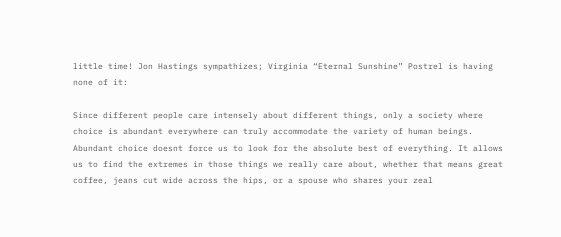little time! Jon Hastings sympathizes; Virginia “Eternal Sunshine” Postrel is having none of it:

Since different people care intensely about different things, only a society where choice is abundant everywhere can truly accommodate the variety of human beings. Abundant choice doesnt force us to look for the absolute best of everything. It allows us to find the extremes in those things we really care about, whether that means great coffee, jeans cut wide across the hips, or a spouse who shares your zeal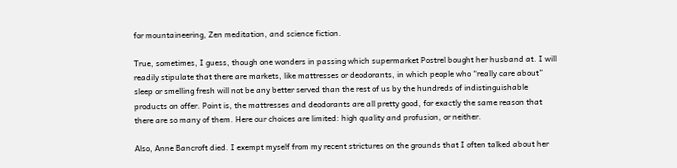for mountaineering, Zen meditation, and science fiction.

True, sometimes, I guess, though one wonders in passing which supermarket Postrel bought her husband at. I will readily stipulate that there are markets, like mattresses or deodorants, in which people who “really care about” sleep or smelling fresh will not be any better served than the rest of us by the hundreds of indistinguishable products on offer. Point is, the mattresses and deodorants are all pretty good, for exactly the same reason that there are so many of them. Here our choices are limited: high quality and profusion, or neither.

Also, Anne Bancroft died. I exempt myself from my recent strictures on the grounds that I often talked about her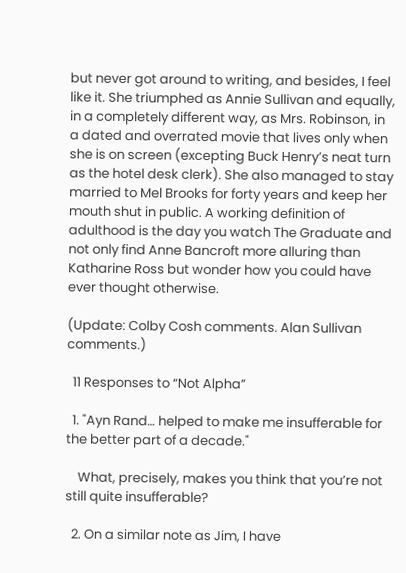but never got around to writing, and besides, I feel like it. She triumphed as Annie Sullivan and equally, in a completely different way, as Mrs. Robinson, in a dated and overrated movie that lives only when she is on screen (excepting Buck Henry’s neat turn as the hotel desk clerk). She also managed to stay married to Mel Brooks for forty years and keep her mouth shut in public. A working definition of adulthood is the day you watch The Graduate and not only find Anne Bancroft more alluring than Katharine Ross but wonder how you could have ever thought otherwise.

(Update: Colby Cosh comments. Alan Sullivan comments.)

  11 Responses to “Not Alpha”

  1. "Ayn Rand… helped to make me insufferable for the better part of a decade."

    What, precisely, makes you think that you’re not still quite insufferable?

  2. On a similar note as Jim, I have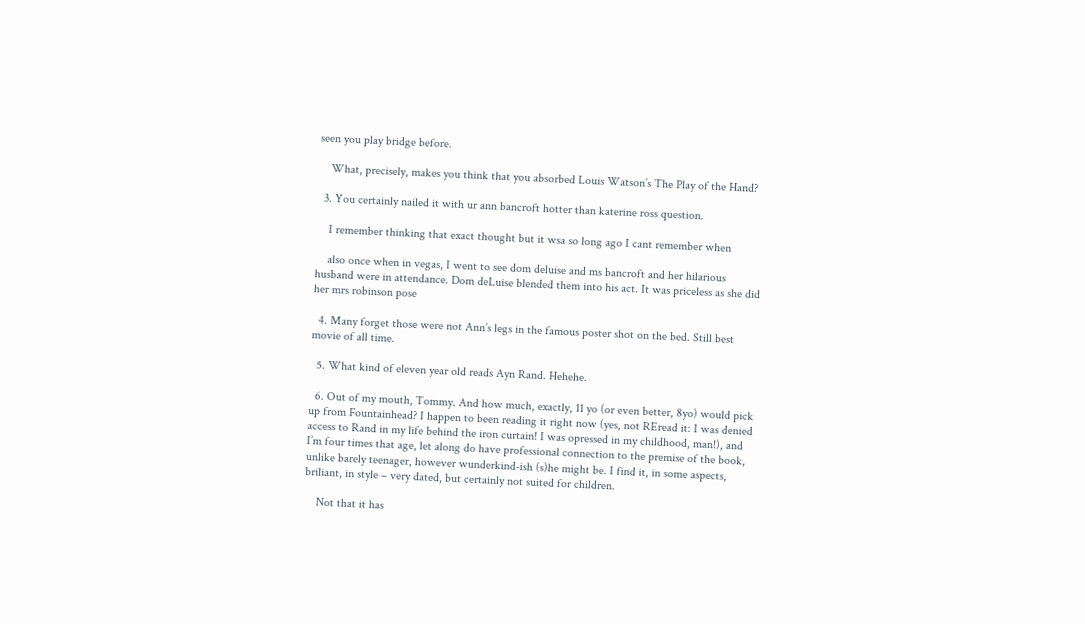seen you play bridge before.

    What, precisely, makes you think that you absorbed Louis Watson’s The Play of the Hand?

  3. You certainly nailed it with ur ann bancroft hotter than katerine ross question.

    I remember thinking that exact thought but it wsa so long ago I cant remember when

    also once when in vegas, I went to see dom deluise and ms bancroft and her hilarious husband were in attendance. Dom deLuise blended them into his act. It was priceless as she did her mrs robinson pose

  4. Many forget those were not Ann’s legs in the famous poster shot on the bed. Still best movie of all time.

  5. What kind of eleven year old reads Ayn Rand. Hehehe.

  6. Out of my mouth, Tommy. And how much, exactly, 11 yo (or even better, 8yo) would pick up from Fountainhead? I happen to been reading it right now (yes, not REread it: I was denied access to Rand in my life behind the iron curtain! I was opressed in my childhood, man!), and I’m four times that age, let along do have professional connection to the premise of the book, unlike barely teenager, however wunderkind-ish (s)he might be. I find it, in some aspects, briliant, in style – very dated, but certainly not suited for children.

    Not that it has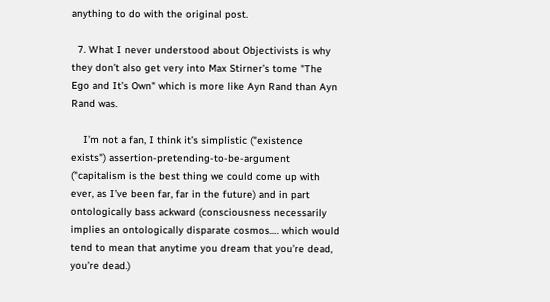anything to do with the original post.

  7. What I never understood about Objectivists is why they don’t also get very into Max Stirner’s tome "The Ego and It’s Own" which is more like Ayn Rand than Ayn Rand was.

    I’m not a fan, I think it’s simplistic ("existence exists") assertion-pretending-to-be-argument ("capitalism is the best thing we could come up with ever, as I’ve been far, far in the future) and in part ontologically bass ackward (consciousness necessarily implies an ontologically disparate cosmos…. which would tend to mean that anytime you dream that you’re dead, you’re dead.)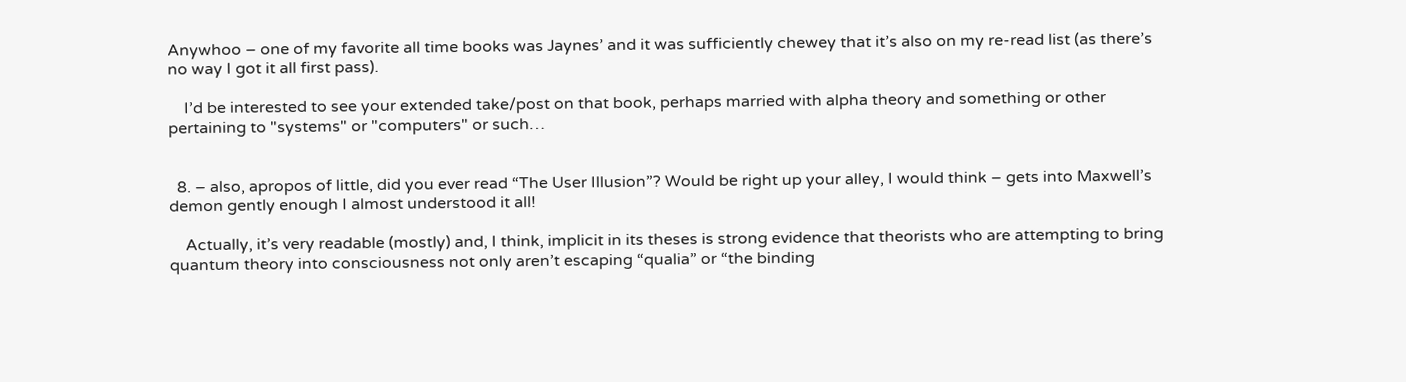Anywhoo – one of my favorite all time books was Jaynes’ and it was sufficiently chewey that it’s also on my re-read list (as there’s no way I got it all first pass).

    I’d be interested to see your extended take/post on that book, perhaps married with alpha theory and something or other pertaining to "systems" or "computers" or such…


  8. – also, apropos of little, did you ever read “The User Illusion”? Would be right up your alley, I would think – gets into Maxwell’s demon gently enough I almost understood it all!

    Actually, it’s very readable (mostly) and, I think, implicit in its theses is strong evidence that theorists who are attempting to bring quantum theory into consciousness not only aren’t escaping “qualia” or “the binding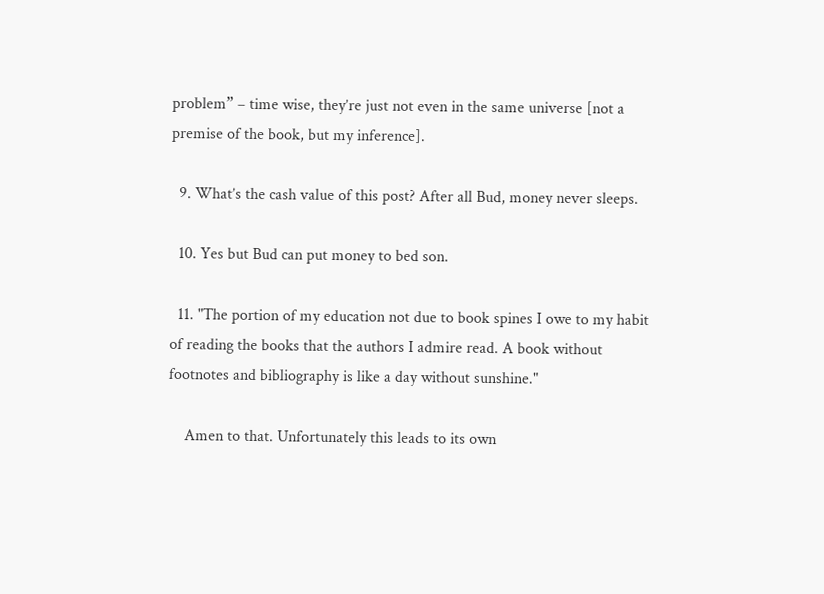problem” – time wise, they’re just not even in the same universe [not a premise of the book, but my inference].

  9. What’s the cash value of this post? After all Bud, money never sleeps.

  10. Yes but Bud can put money to bed son.

  11. "The portion of my education not due to book spines I owe to my habit of reading the books that the authors I admire read. A book without footnotes and bibliography is like a day without sunshine."

    Amen to that. Unfortunately this leads to its own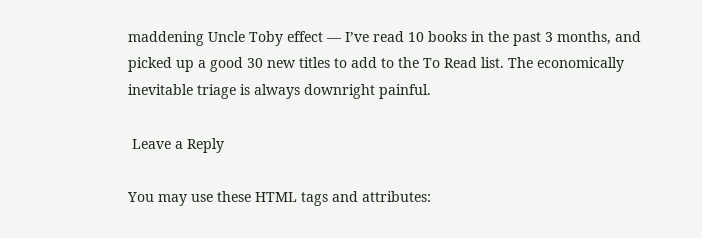maddening Uncle Toby effect — I’ve read 10 books in the past 3 months, and picked up a good 30 new titles to add to the To Read list. The economically inevitable triage is always downright painful.

 Leave a Reply

You may use these HTML tags and attributes: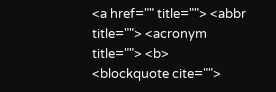<a href="" title=""> <abbr title=""> <acronym title=""> <b> <blockquote cite="">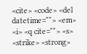<cite> <code> <del datetime=""> <em> <i> <q cite=""> <s> <strike> <strong>